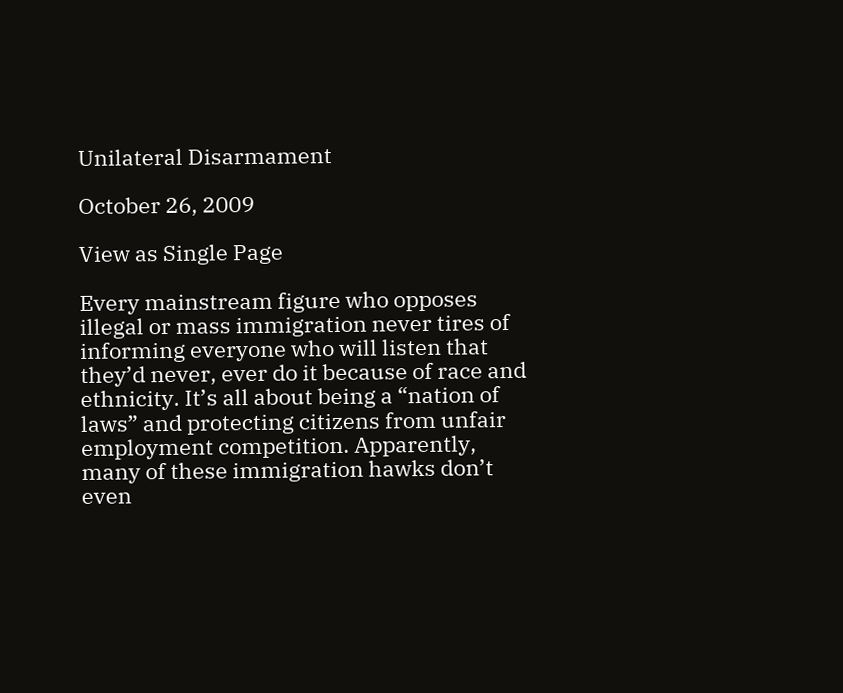Unilateral Disarmament

October 26, 2009

View as Single Page

Every mainstream figure who opposes illegal or mass immigration never tires of informing everyone who will listen that they’d never, ever do it because of race and ethnicity. It’s all about being a “nation of laws” and protecting citizens from unfair employment competition. Apparently, many of these immigration hawks don’t even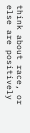think about race, or else are positively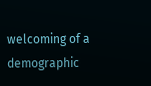welcoming of a demographic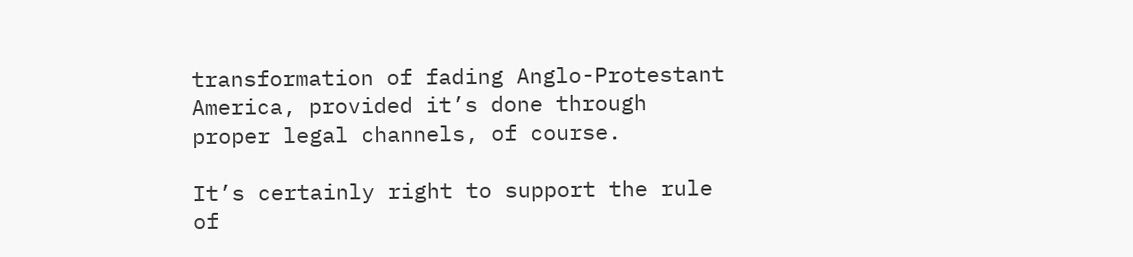transformation of fading Anglo-Protestant America, provided it’s done through proper legal channels, of course.

It’s certainly right to support the rule of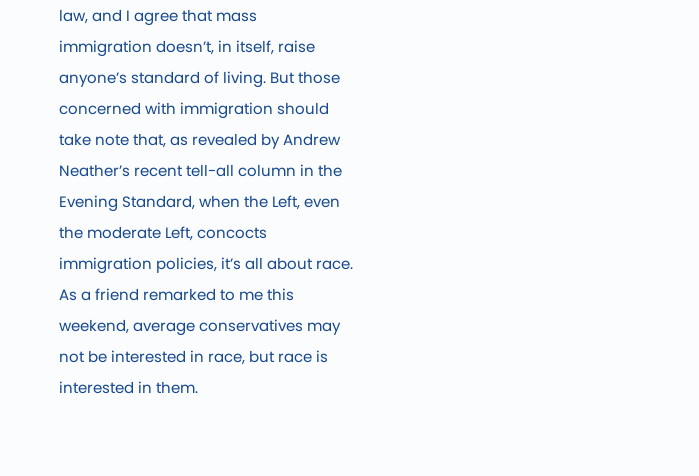law, and I agree that mass immigration doesn’t, in itself, raise anyone’s standard of living. But those concerned with immigration should take note that, as revealed by Andrew Neather’s recent tell-all column in the Evening Standard, when the Left, even the moderate Left, concocts immigration policies, it’s all about race. As a friend remarked to me this weekend, average conservatives may not be interested in race, but race is interested in them.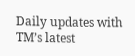Daily updates with TM’s latest